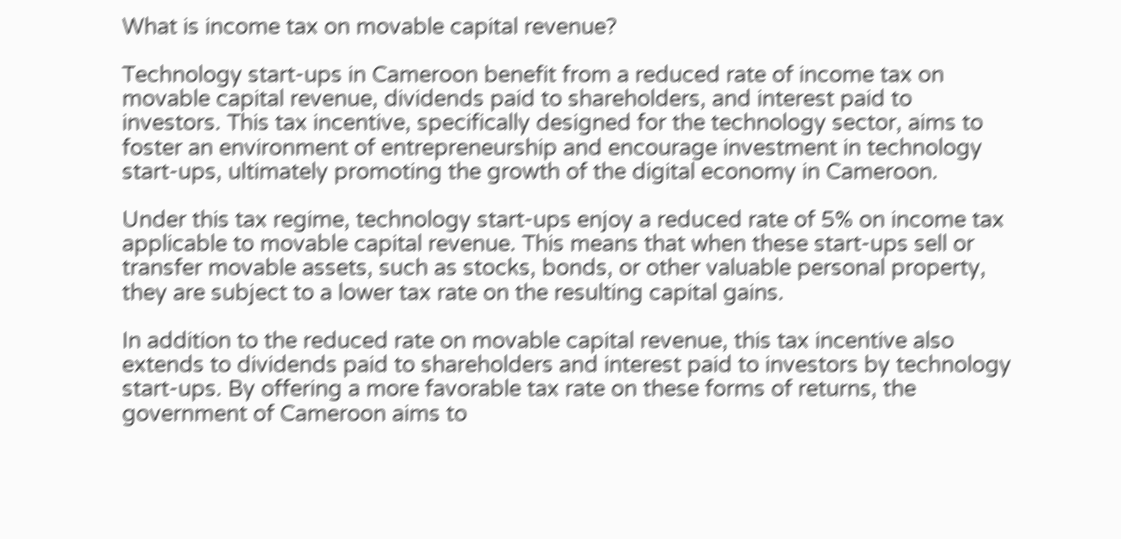What is income tax on movable capital revenue?

Technology start-ups in Cameroon benefit from a reduced rate of income tax on movable capital revenue, dividends paid to shareholders, and interest paid to investors. This tax incentive, specifically designed for the technology sector, aims to foster an environment of entrepreneurship and encourage investment in technology start-ups, ultimately promoting the growth of the digital economy in Cameroon.

Under this tax regime, technology start-ups enjoy a reduced rate of 5% on income tax applicable to movable capital revenue. This means that when these start-ups sell or transfer movable assets, such as stocks, bonds, or other valuable personal property, they are subject to a lower tax rate on the resulting capital gains.

In addition to the reduced rate on movable capital revenue, this tax incentive also extends to dividends paid to shareholders and interest paid to investors by technology start-ups. By offering a more favorable tax rate on these forms of returns, the government of Cameroon aims to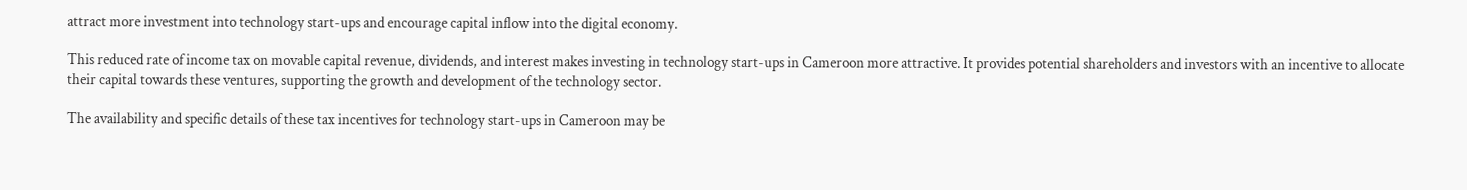attract more investment into technology start-ups and encourage capital inflow into the digital economy.

This reduced rate of income tax on movable capital revenue, dividends, and interest makes investing in technology start-ups in Cameroon more attractive. It provides potential shareholders and investors with an incentive to allocate their capital towards these ventures, supporting the growth and development of the technology sector.

The availability and specific details of these tax incentives for technology start-ups in Cameroon may be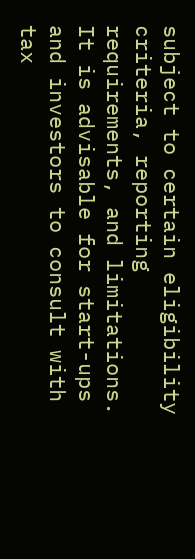subject to certain eligibility criteria, reporting requirements, and limitations. It is advisable for start-ups and investors to consult with tax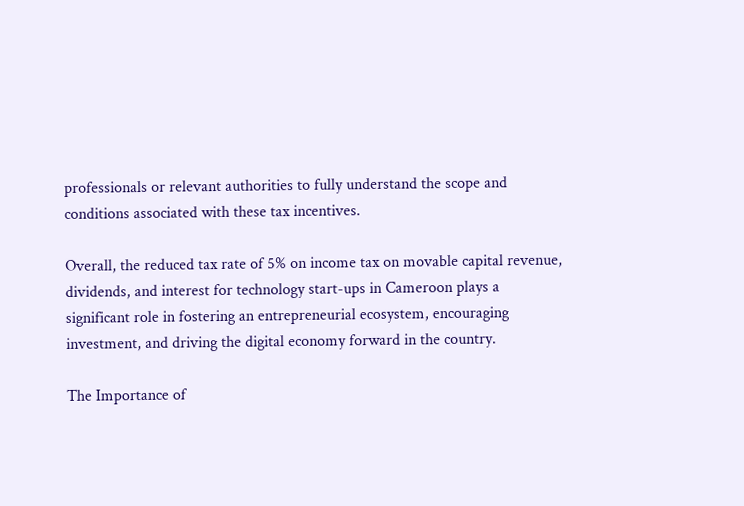professionals or relevant authorities to fully understand the scope and conditions associated with these tax incentives.

Overall, the reduced tax rate of 5% on income tax on movable capital revenue, dividends, and interest for technology start-ups in Cameroon plays a significant role in fostering an entrepreneurial ecosystem, encouraging investment, and driving the digital economy forward in the country.

The Importance of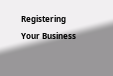Registering Your Business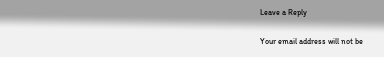Leave a Reply

Your email address will not be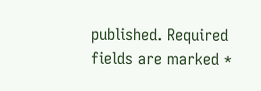published. Required fields are marked *